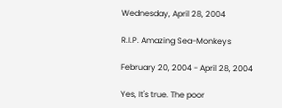Wednesday, April 28, 2004

R.I.P. Amazing Sea-Monkeys

February 20, 2004 - April 28, 2004

Yes, It's true. The poor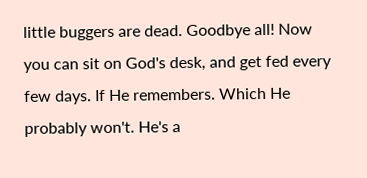little buggers are dead. Goodbye all! Now you can sit on God's desk, and get fed every few days. If He remembers. Which He probably won't. He's a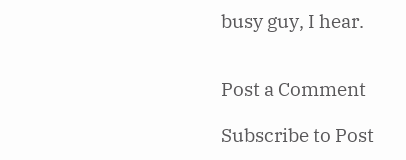busy guy, I hear.


Post a Comment

Subscribe to Post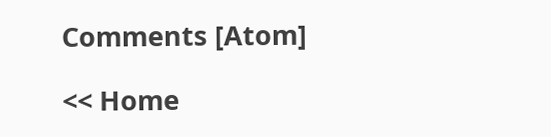Comments [Atom]

<< Home